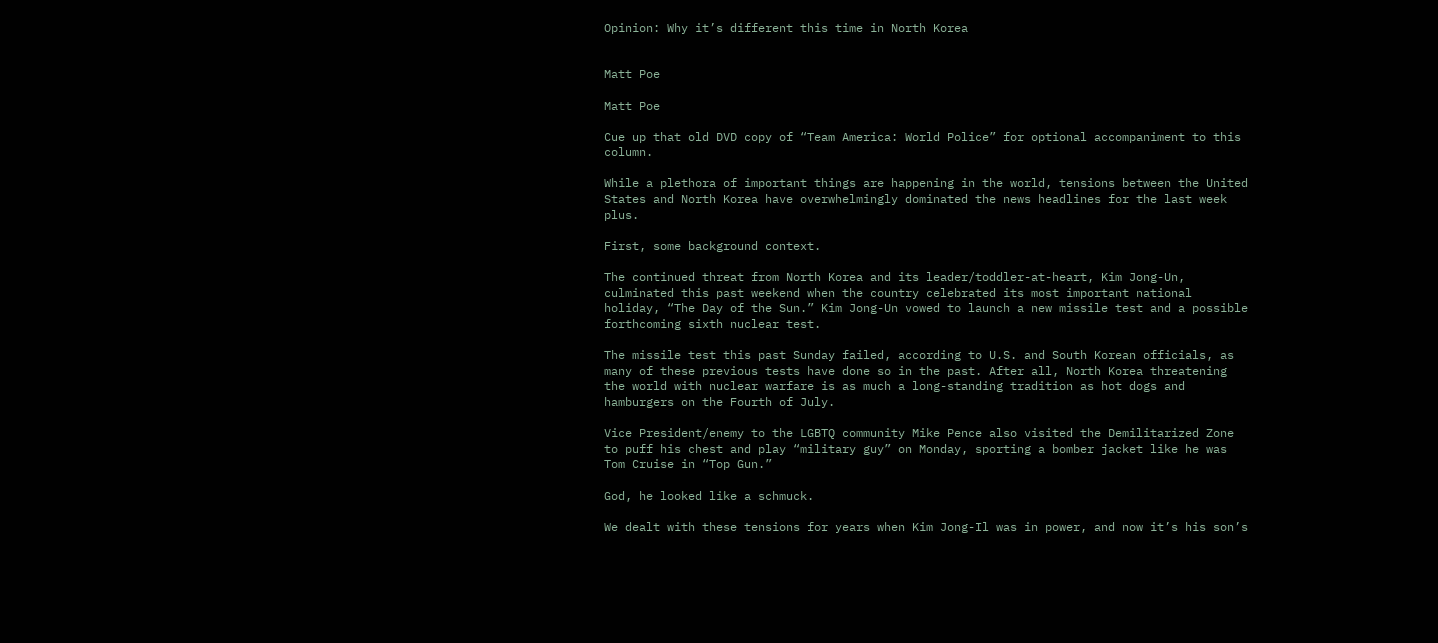Opinion: Why it’s different this time in North Korea


Matt Poe

Matt Poe

Cue up that old DVD copy of “Team America: World Police” for optional accompaniment to this column.

While a plethora of important things are happening in the world, tensions between the United States and North Korea have overwhelmingly dominated the news headlines for the last week plus.

First, some background context.

The continued threat from North Korea and its leader/toddler-at-heart, Kim Jong-Un, culminated this past weekend when the country celebrated its most important national holiday, “The Day of the Sun.” Kim Jong-Un vowed to launch a new missile test and a possible forthcoming sixth nuclear test.

The missile test this past Sunday failed, according to U.S. and South Korean officials, as many of these previous tests have done so in the past. After all, North Korea threatening the world with nuclear warfare is as much a long-standing tradition as hot dogs and hamburgers on the Fourth of July.

Vice President/enemy to the LGBTQ community Mike Pence also visited the Demilitarized Zone to puff his chest and play “military guy” on Monday, sporting a bomber jacket like he was Tom Cruise in “Top Gun.”

God, he looked like a schmuck.

We dealt with these tensions for years when Kim Jong-Il was in power, and now it’s his son’s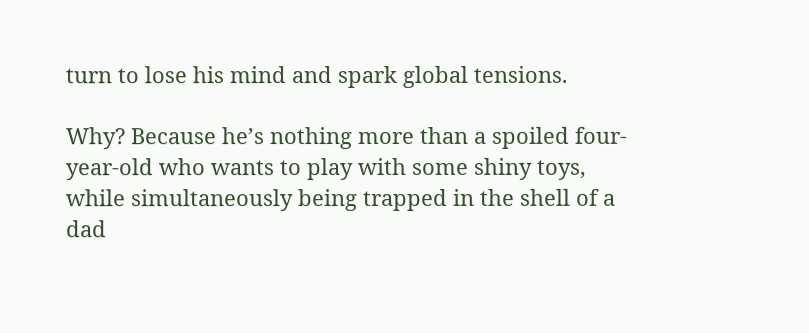turn to lose his mind and spark global tensions.

Why? Because he’s nothing more than a spoiled four-year-old who wants to play with some shiny toys, while simultaneously being trapped in the shell of a dad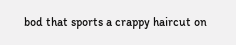bod that sports a crappy haircut on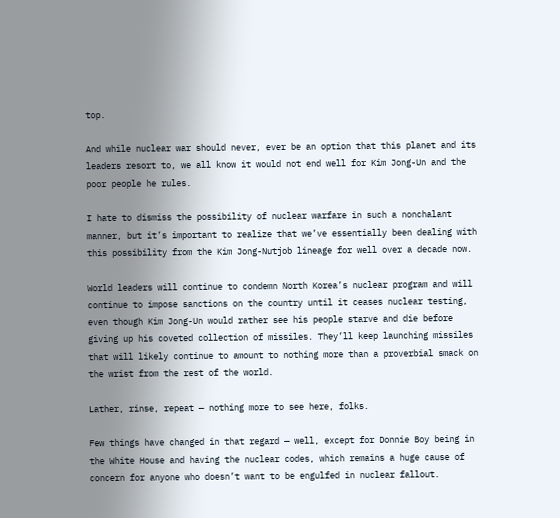top.

And while nuclear war should never, ever be an option that this planet and its leaders resort to, we all know it would not end well for Kim Jong-Un and the poor people he rules.

I hate to dismiss the possibility of nuclear warfare in such a nonchalant manner, but it’s important to realize that we’ve essentially been dealing with this possibility from the Kim Jong-Nutjob lineage for well over a decade now.

World leaders will continue to condemn North Korea’s nuclear program and will continue to impose sanctions on the country until it ceases nuclear testing, even though Kim Jong-Un would rather see his people starve and die before giving up his coveted collection of missiles. They’ll keep launching missiles that will likely continue to amount to nothing more than a proverbial smack on the wrist from the rest of the world.

Lather, rinse, repeat — nothing more to see here, folks.

Few things have changed in that regard — well, except for Donnie Boy being in the White House and having the nuclear codes, which remains a huge cause of concern for anyone who doesn’t want to be engulfed in nuclear fallout.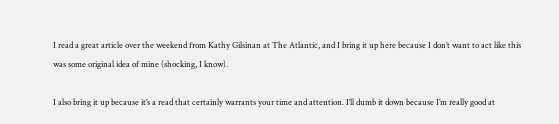I read a great article over the weekend from Kathy Gilsinan at The Atlantic, and I bring it up here because I don’t want to act like this was some original idea of mine (shocking, I know).

I also bring it up because it’s a read that certainly warrants your time and attention. I’ll dumb it down because I’m really good at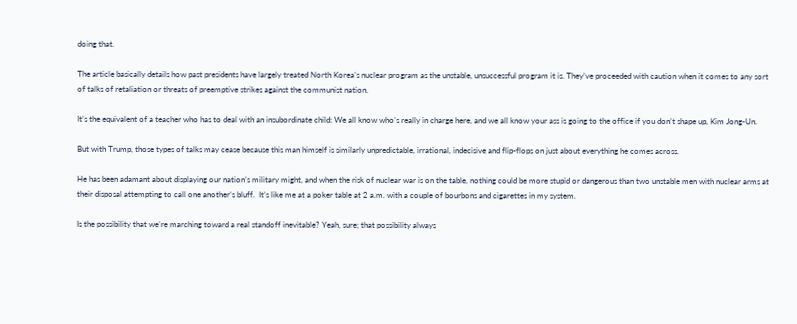doing that.

The article basically details how past presidents have largely treated North Korea’s nuclear program as the unstable, unsuccessful program it is. They’ve proceeded with caution when it comes to any sort of talks of retaliation or threats of preemptive strikes against the communist nation.

It’s the equivalent of a teacher who has to deal with an insubordinate child: We all know who’s really in charge here, and we all know your ass is going to the office if you don’t shape up, Kim Jong-Un.

But with Trump, those types of talks may cease because this man himself is similarly unpredictable, irrational, indecisive and flip-flops on just about everything he comes across.

He has been adamant about displaying our nation’s military might, and when the risk of nuclear war is on the table, nothing could be more stupid or dangerous than two unstable men with nuclear arms at their disposal attempting to call one another’s bluff.  It’s like me at a poker table at 2 a.m. with a couple of bourbons and cigarettes in my system.

Is the possibility that we’re marching toward a real standoff inevitable? Yeah, sure; that possibility always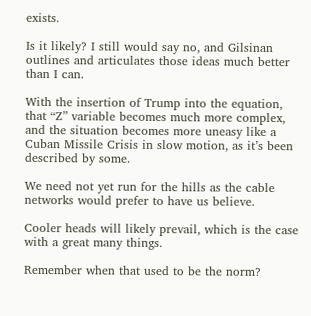exists.

Is it likely? I still would say no, and Gilsinan outlines and articulates those ideas much better than I can.

With the insertion of Trump into the equation, that “Z” variable becomes much more complex, and the situation becomes more uneasy like a Cuban Missile Crisis in slow motion, as it’s been described by some.

We need not yet run for the hills as the cable networks would prefer to have us believe.

Cooler heads will likely prevail, which is the case with a great many things.

Remember when that used to be the norm?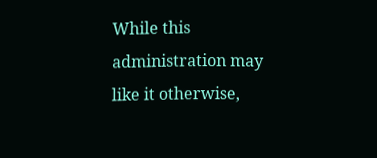While this administration may like it otherwise,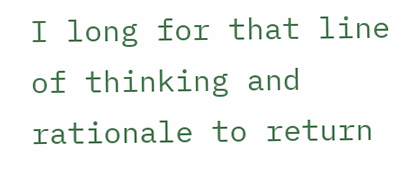I long for that line of thinking and rationale to return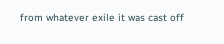from whatever exile it was cast off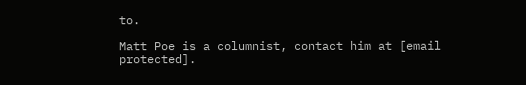to.

Matt Poe is a columnist, contact him at [email protected].